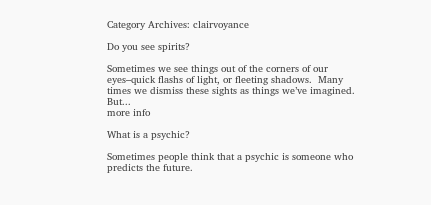Category Archives: clairvoyance

Do you see spirits?

Sometimes we see things out of the corners of our eyes–quick flashs of light, or fleeting shadows.  Many times we dismiss these sights as things we’ve imagined.  But...
more info

What is a psychic?

Sometimes people think that a psychic is someone who predicts the future.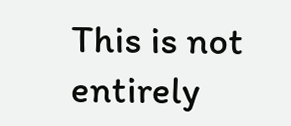This is not entirely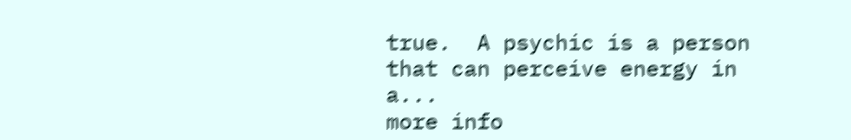true.  A psychic is a person that can perceive energy in a...
more info